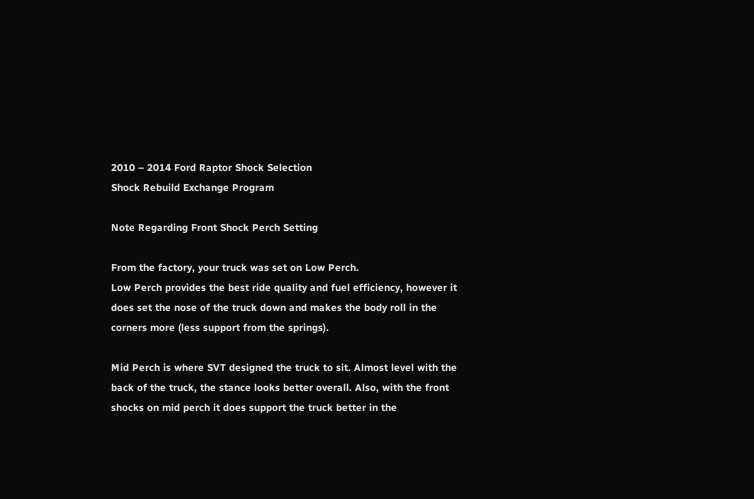2010 – 2014 Ford Raptor Shock Selection
Shock Rebuild Exchange Program

Note Regarding Front Shock Perch Setting

From the factory, your truck was set on Low Perch.
Low Perch provides the best ride quality and fuel efficiency, however it does set the nose of the truck down and makes the body roll in the corners more (less support from the springs).

Mid Perch is where SVT designed the truck to sit. Almost level with the back of the truck, the stance looks better overall. Also, with the front shocks on mid perch it does support the truck better in the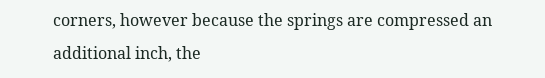corners, however because the springs are compressed an additional inch, the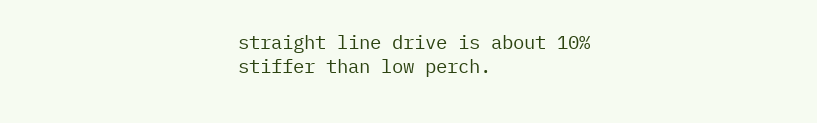straight line drive is about 10% stiffer than low perch.